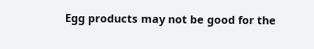Egg products may not be good for the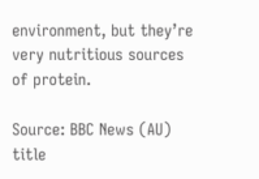environment, but they’re very nutritious sources of protein.

Source: BBC News (AU) title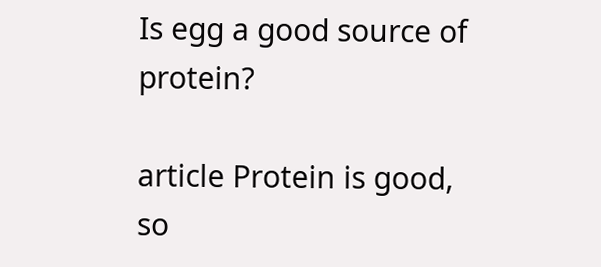Is egg a good source of protein?

article Protein is good, so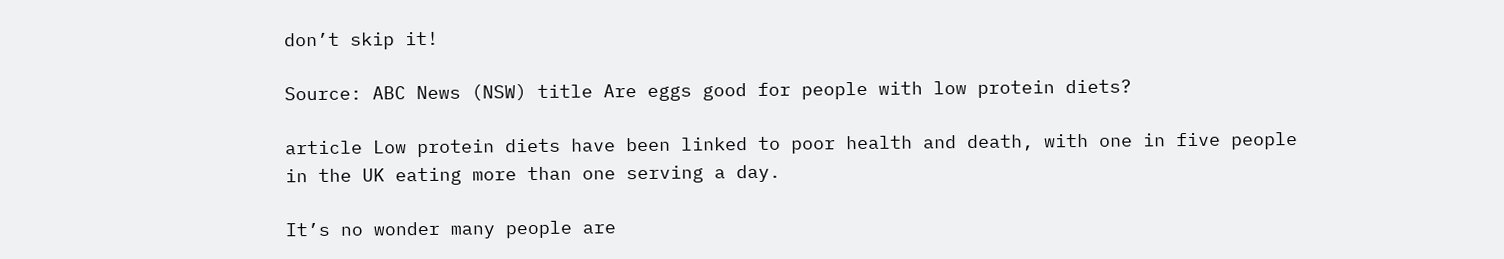don’t skip it!

Source: ABC News (NSW) title Are eggs good for people with low protein diets?

article Low protein diets have been linked to poor health and death, with one in five people in the UK eating more than one serving a day.

It’s no wonder many people are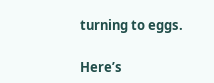turning to eggs.

Here’s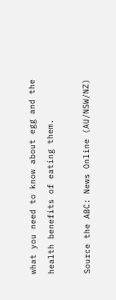what you need to know about egg and the health benefits of eating them.

Source the ABC: News Online (AU/NSW/NZ)